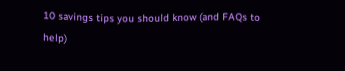10 savings tips you should know (and FAQs to help)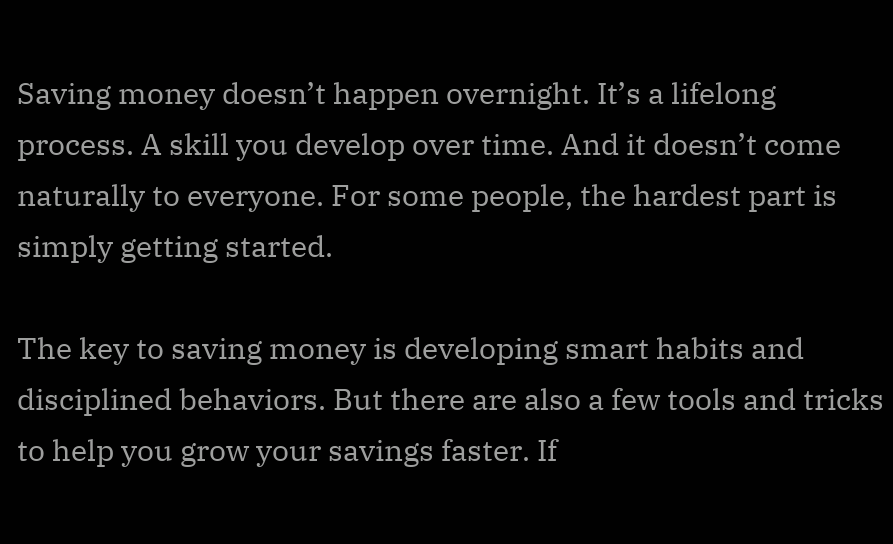Saving money doesn’t happen overnight. It’s a lifelong process. A skill you develop over time. And it doesn’t come naturally to everyone. For some people, the hardest part is simply getting started.

The key to saving money is developing smart habits and disciplined behaviors. But there are also a few tools and tricks to help you grow your savings faster. If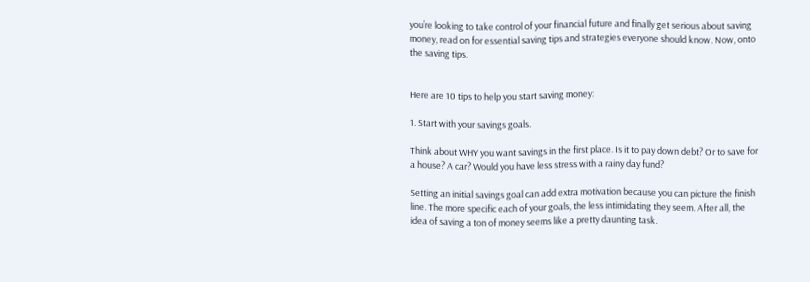you’re looking to take control of your financial future and finally get serious about saving money, read on for essential saving tips and strategies everyone should know. Now, onto the saving tips.


Here are 10 tips to help you start saving money:

1. Start with your savings goals.

Think about WHY you want savings in the first place. Is it to pay down debt? Or to save for a house? A car? Would you have less stress with a rainy day fund?

Setting an initial savings goal can add extra motivation because you can picture the finish line. The more specific each of your goals, the less intimidating they seem. After all, the idea of saving a ton of money seems like a pretty daunting task.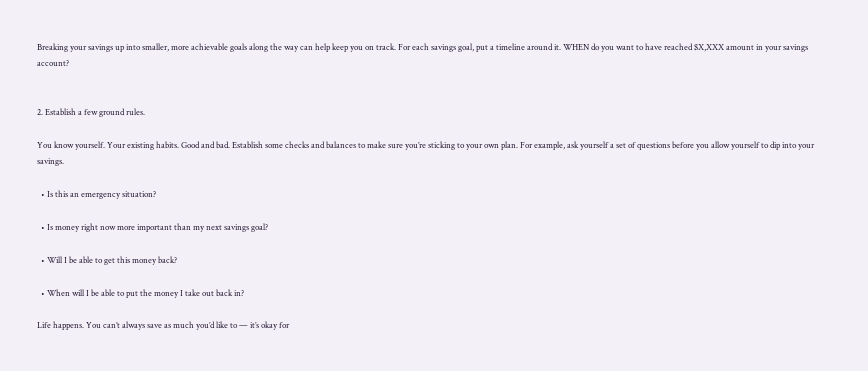Breaking your savings up into smaller, more achievable goals along the way can help keep you on track. For each savings goal, put a timeline around it. WHEN do you want to have reached $X,XXX amount in your savings account?


2. Establish a few ground rules.

You know yourself. Your existing habits. Good and bad. Establish some checks and balances to make sure you’re sticking to your own plan. For example, ask yourself a set of questions before you allow yourself to dip into your savings.

  • Is this an emergency situation?

  • Is money right now more important than my next savings goal?

  • Will I be able to get this money back?

  • When will I be able to put the money I take out back in?

Life happens. You can’t always save as much you’d like to — it’s okay for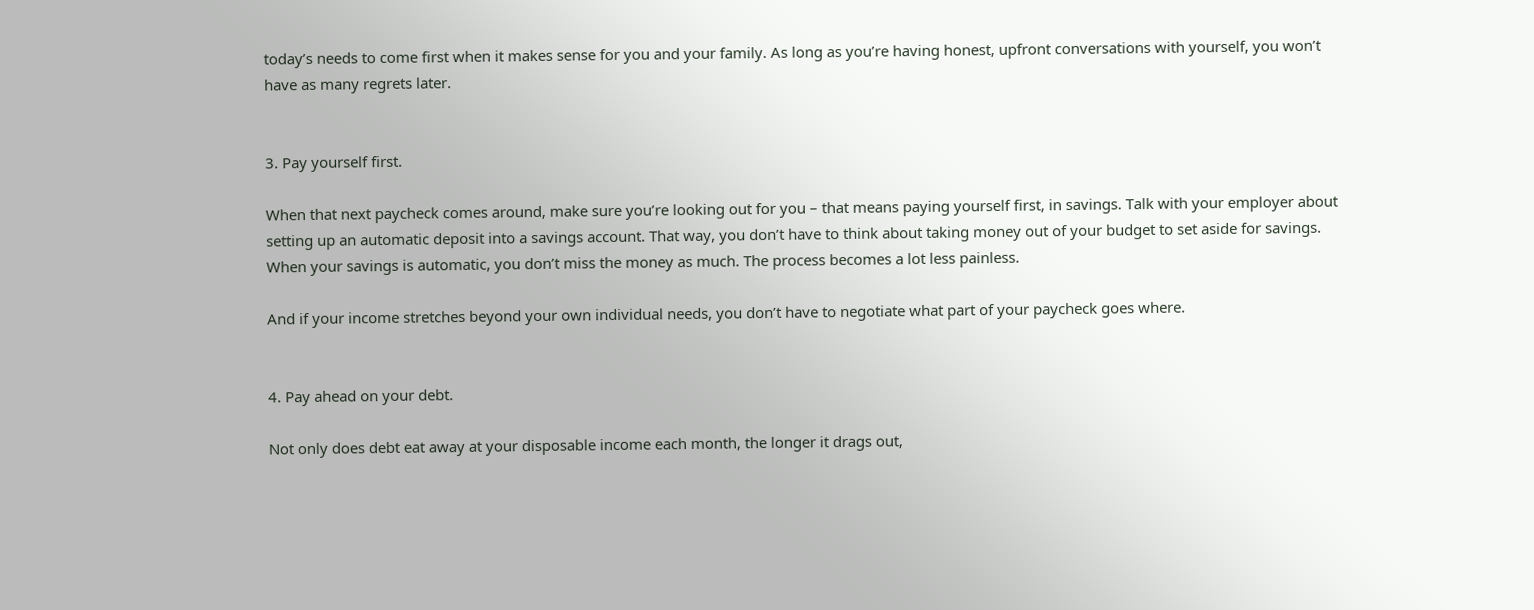today’s needs to come first when it makes sense for you and your family. As long as you’re having honest, upfront conversations with yourself, you won’t have as many regrets later.


3. Pay yourself first.

When that next paycheck comes around, make sure you’re looking out for you – that means paying yourself first, in savings. Talk with your employer about setting up an automatic deposit into a savings account. That way, you don’t have to think about taking money out of your budget to set aside for savings. When your savings is automatic, you don’t miss the money as much. The process becomes a lot less painless.

And if your income stretches beyond your own individual needs, you don’t have to negotiate what part of your paycheck goes where.


4. Pay ahead on your debt.

Not only does debt eat away at your disposable income each month, the longer it drags out,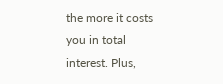the more it costs you in total interest. Plus,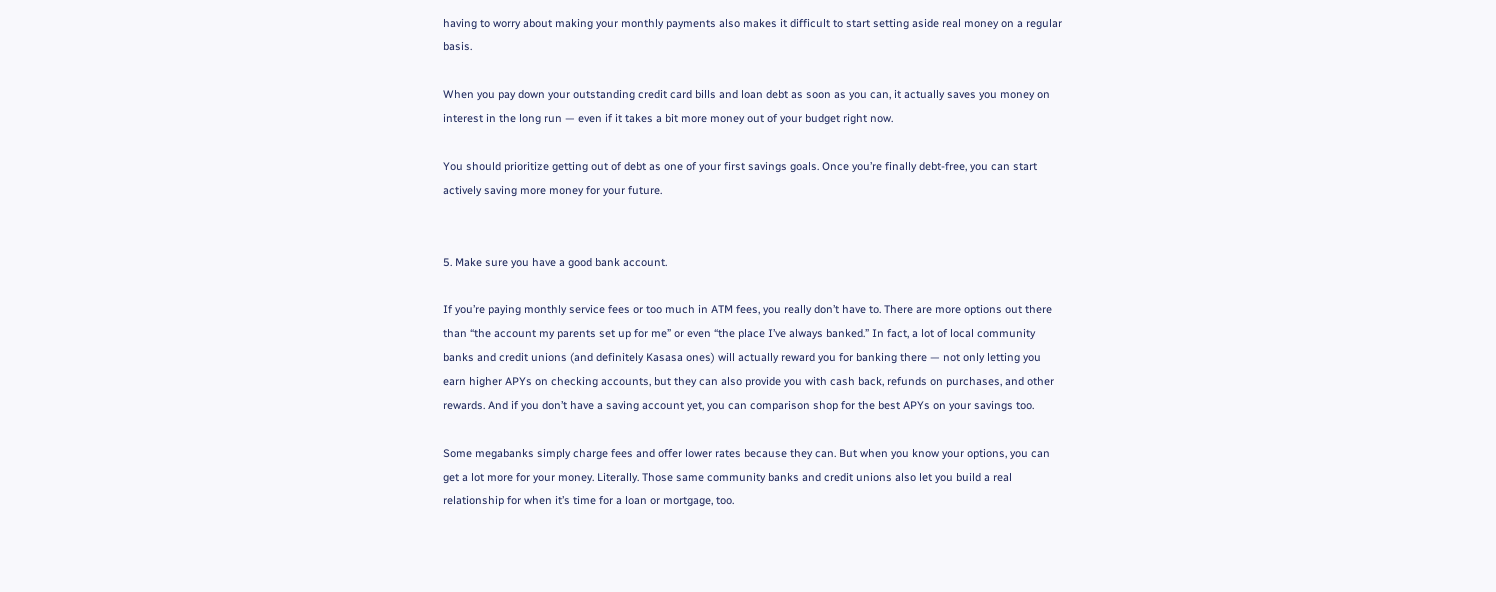having to worry about making your monthly payments also makes it difficult to start setting aside real money on a regular basis.

When you pay down your outstanding credit card bills and loan debt as soon as you can, it actually saves you money on interest in the long run — even if it takes a bit more money out of your budget right now.

You should prioritize getting out of debt as one of your first savings goals. Once you’re finally debt-free, you can start actively saving more money for your future.


5. Make sure you have a good bank account.

If you’re paying monthly service fees or too much in ATM fees, you really don’t have to. There are more options out there than “the account my parents set up for me” or even “the place I’ve always banked.” In fact, a lot of local community banks and credit unions (and definitely Kasasa ones) will actually reward you for banking there — not only letting you earn higher APYs on checking accounts, but they can also provide you with cash back, refunds on purchases, and other rewards. And if you don’t have a saving account yet, you can comparison shop for the best APYs on your savings too.

Some megabanks simply charge fees and offer lower rates because they can. But when you know your options, you can get a lot more for your money. Literally. Those same community banks and credit unions also let you build a real relationship for when it’s time for a loan or mortgage, too.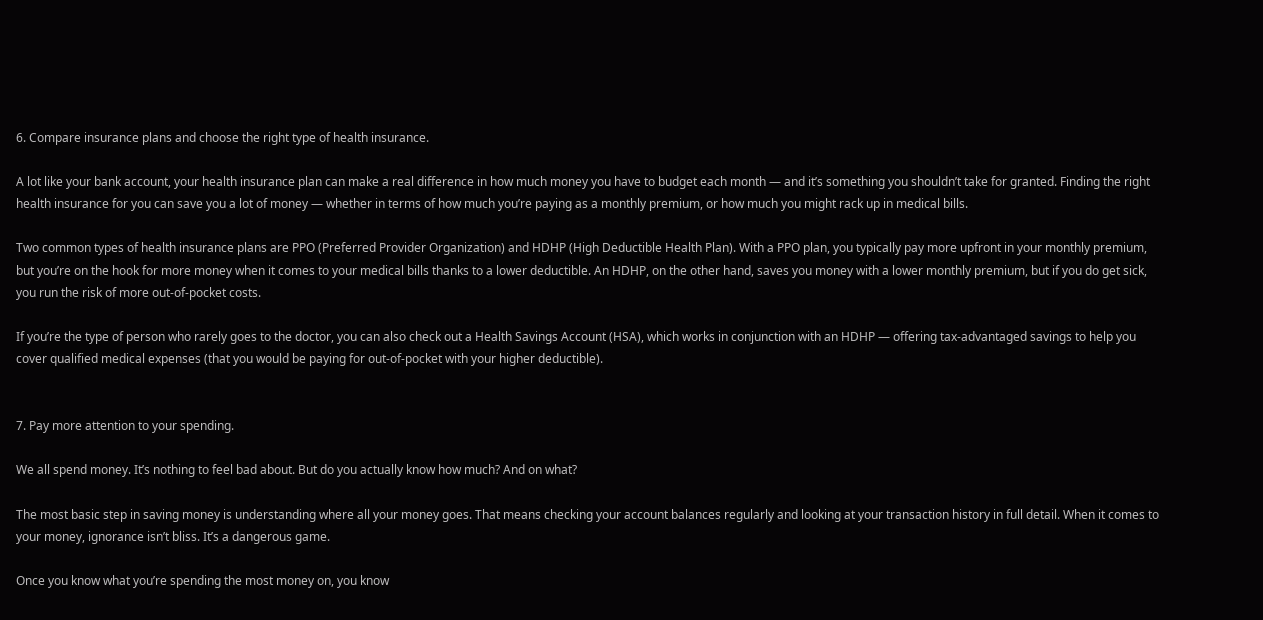6. Compare insurance plans and choose the right type of health insurance.

A lot like your bank account, your health insurance plan can make a real difference in how much money you have to budget each month — and it’s something you shouldn’t take for granted. Finding the right health insurance for you can save you a lot of money — whether in terms of how much you’re paying as a monthly premium, or how much you might rack up in medical bills.

Two common types of health insurance plans are PPO (Preferred Provider Organization) and HDHP (High Deductible Health Plan). With a PPO plan, you typically pay more upfront in your monthly premium, but you’re on the hook for more money when it comes to your medical bills thanks to a lower deductible. An HDHP, on the other hand, saves you money with a lower monthly premium, but if you do get sick, you run the risk of more out-of-pocket costs.

If you’re the type of person who rarely goes to the doctor, you can also check out a Health Savings Account (HSA), which works in conjunction with an HDHP — offering tax-advantaged savings to help you cover qualified medical expenses (that you would be paying for out-of-pocket with your higher deductible).


7. Pay more attention to your spending.

We all spend money. It’s nothing to feel bad about. But do you actually know how much? And on what?

The most basic step in saving money is understanding where all your money goes. That means checking your account balances regularly and looking at your transaction history in full detail. When it comes to your money, ignorance isn’t bliss. It’s a dangerous game.

Once you know what you’re spending the most money on, you know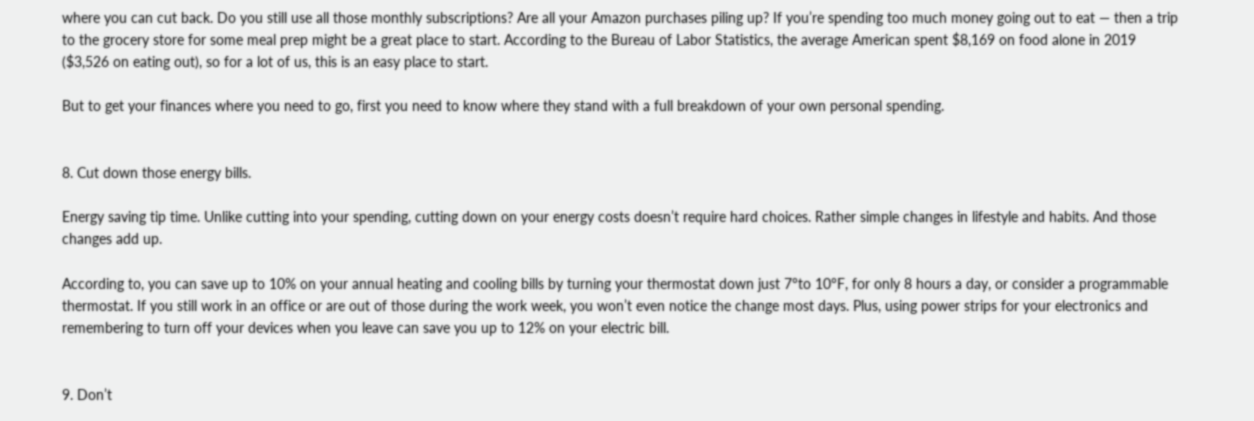where you can cut back. Do you still use all those monthly subscriptions? Are all your Amazon purchases piling up? If you’re spending too much money going out to eat — then a trip to the grocery store for some meal prep might be a great place to start. According to the Bureau of Labor Statistics, the average American spent $8,169 on food alone in 2019 ($3,526 on eating out), so for a lot of us, this is an easy place to start.

But to get your finances where you need to go, first you need to know where they stand with a full breakdown of your own personal spending.


8. Cut down those energy bills.

Energy saving tip time. Unlike cutting into your spending, cutting down on your energy costs doesn’t require hard choices. Rather simple changes in lifestyle and habits. And those changes add up.

According to, you can save up to 10% on your annual heating and cooling bills by turning your thermostat down just 7°to 10°F, for only 8 hours a day, or consider a programmable thermostat. If you still work in an office or are out of those during the work week, you won’t even notice the change most days. Plus, using power strips for your electronics and remembering to turn off your devices when you leave can save you up to 12% on your electric bill.


9. Don’t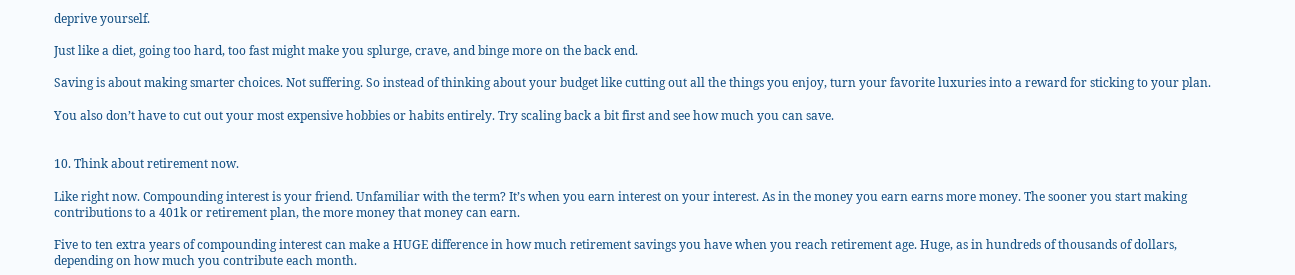deprive yourself.

Just like a diet, going too hard, too fast might make you splurge, crave, and binge more on the back end.

Saving is about making smarter choices. Not suffering. So instead of thinking about your budget like cutting out all the things you enjoy, turn your favorite luxuries into a reward for sticking to your plan.

You also don’t have to cut out your most expensive hobbies or habits entirely. Try scaling back a bit first and see how much you can save.


10. Think about retirement now.

Like right now. Compounding interest is your friend. Unfamiliar with the term? It’s when you earn interest on your interest. As in the money you earn earns more money. The sooner you start making contributions to a 401k or retirement plan, the more money that money can earn.

Five to ten extra years of compounding interest can make a HUGE difference in how much retirement savings you have when you reach retirement age. Huge, as in hundreds of thousands of dollars, depending on how much you contribute each month.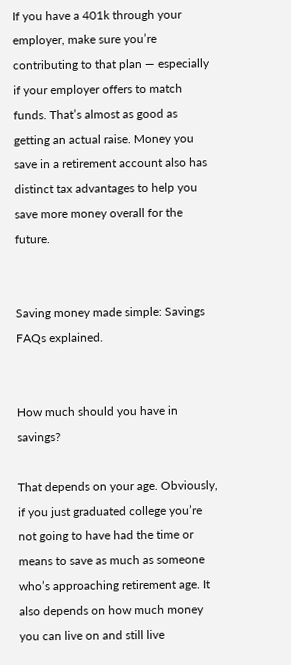If you have a 401k through your employer, make sure you’re contributing to that plan — especially if your employer offers to match funds. That’s almost as good as getting an actual raise. Money you save in a retirement account also has distinct tax advantages to help you save more money overall for the future.


Saving money made simple: Savings FAQs explained.


How much should you have in savings?

That depends on your age. Obviously, if you just graduated college you’re not going to have had the time or means to save as much as someone who’s approaching retirement age. It also depends on how much money you can live on and still live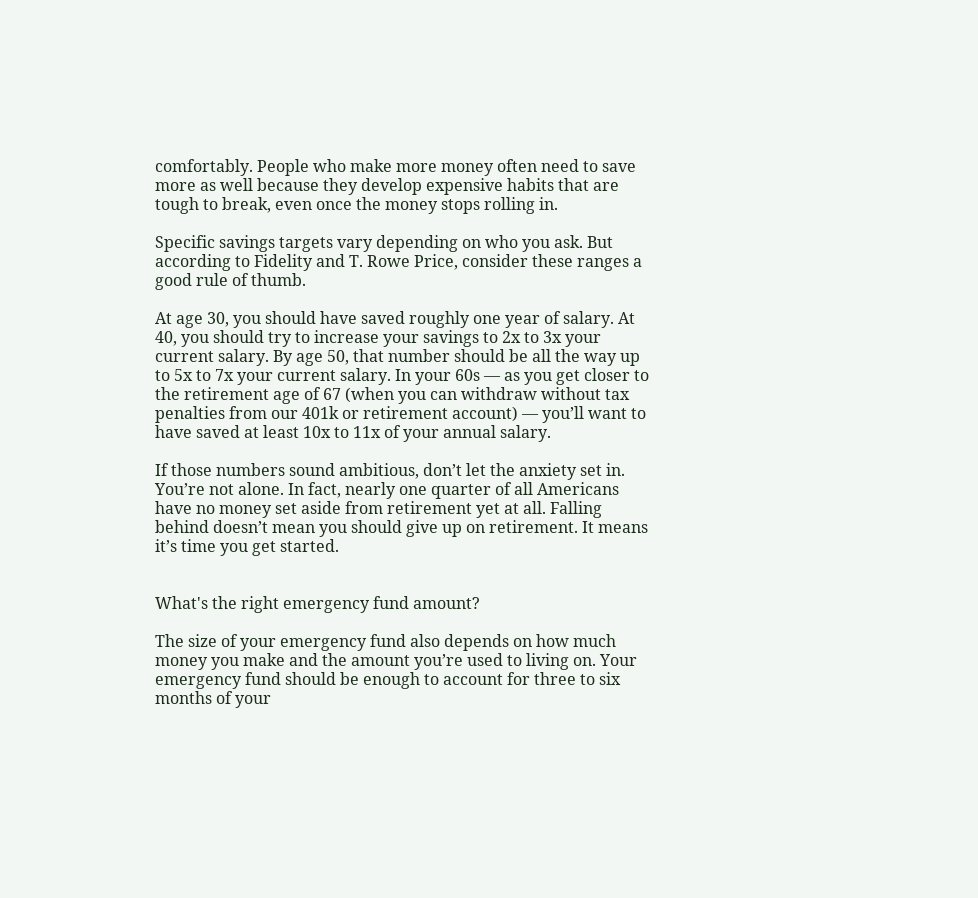comfortably. People who make more money often need to save more as well because they develop expensive habits that are tough to break, even once the money stops rolling in.

Specific savings targets vary depending on who you ask. But according to Fidelity and T. Rowe Price, consider these ranges a good rule of thumb.

At age 30, you should have saved roughly one year of salary. At 40, you should try to increase your savings to 2x to 3x your current salary. By age 50, that number should be all the way up to 5x to 7x your current salary. In your 60s — as you get closer to the retirement age of 67 (when you can withdraw without tax penalties from our 401k or retirement account) — you’ll want to have saved at least 10x to 11x of your annual salary.

If those numbers sound ambitious, don’t let the anxiety set in. You’re not alone. In fact, nearly one quarter of all Americans have no money set aside from retirement yet at all. Falling behind doesn’t mean you should give up on retirement. It means it’s time you get started.


What's the right emergency fund amount?

The size of your emergency fund also depends on how much money you make and the amount you’re used to living on. Your emergency fund should be enough to account for three to six months of your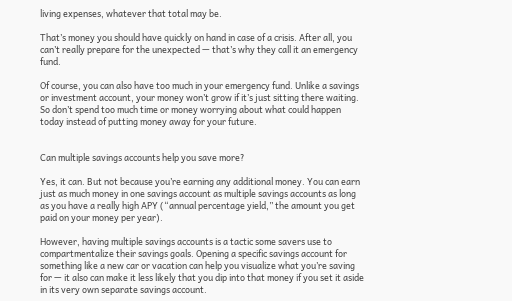living expenses, whatever that total may be.

That’s money you should have quickly on hand in case of a crisis. After all, you can’t really prepare for the unexpected — that’s why they call it an emergency fund.

Of course, you can also have too much in your emergency fund. Unlike a savings or investment account, your money won’t grow if it’s just sitting there waiting. So don’t spend too much time or money worrying about what could happen today instead of putting money away for your future.


Can multiple savings accounts help you save more?

Yes, it can. But not because you’re earning any additional money. You can earn just as much money in one savings account as multiple savings accounts as long as you have a really high APY (“annual percentage yield,” the amount you get paid on your money per year).

However, having multiple savings accounts is a tactic some savers use to compartmentalize their savings goals. Opening a specific savings account for something like a new car or vacation can help you visualize what you’re saving for — it also can make it less likely that you dip into that money if you set it aside in its very own separate savings account.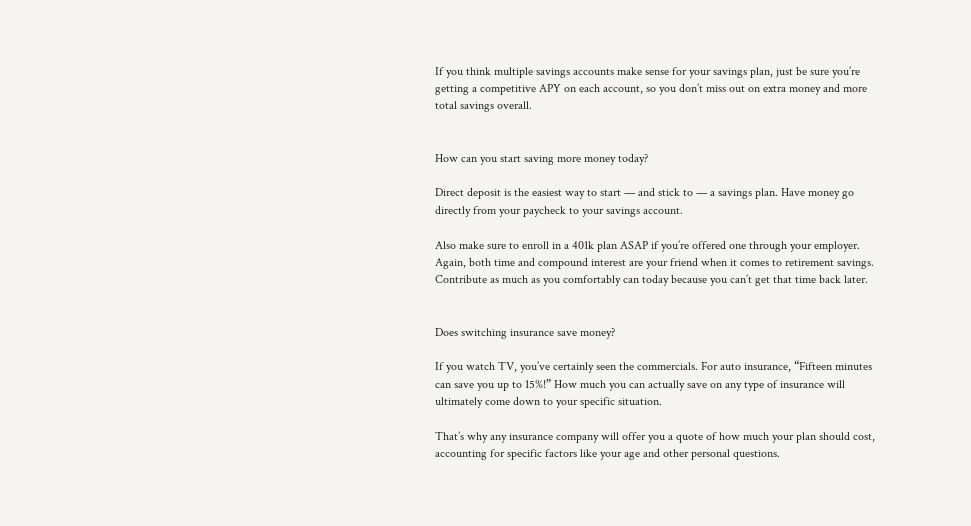If you think multiple savings accounts make sense for your savings plan, just be sure you’re getting a competitive APY on each account, so you don’t miss out on extra money and more total savings overall.


How can you start saving more money today?

Direct deposit is the easiest way to start — and stick to — a savings plan. Have money go directly from your paycheck to your savings account.

Also make sure to enroll in a 401k plan ASAP if you’re offered one through your employer. Again, both time and compound interest are your friend when it comes to retirement savings. Contribute as much as you comfortably can today because you can’t get that time back later.


Does switching insurance save money?

If you watch TV, you’ve certainly seen the commercials. For auto insurance, “Fifteen minutes can save you up to 15%!” How much you can actually save on any type of insurance will ultimately come down to your specific situation.

That’s why any insurance company will offer you a quote of how much your plan should cost, accounting for specific factors like your age and other personal questions.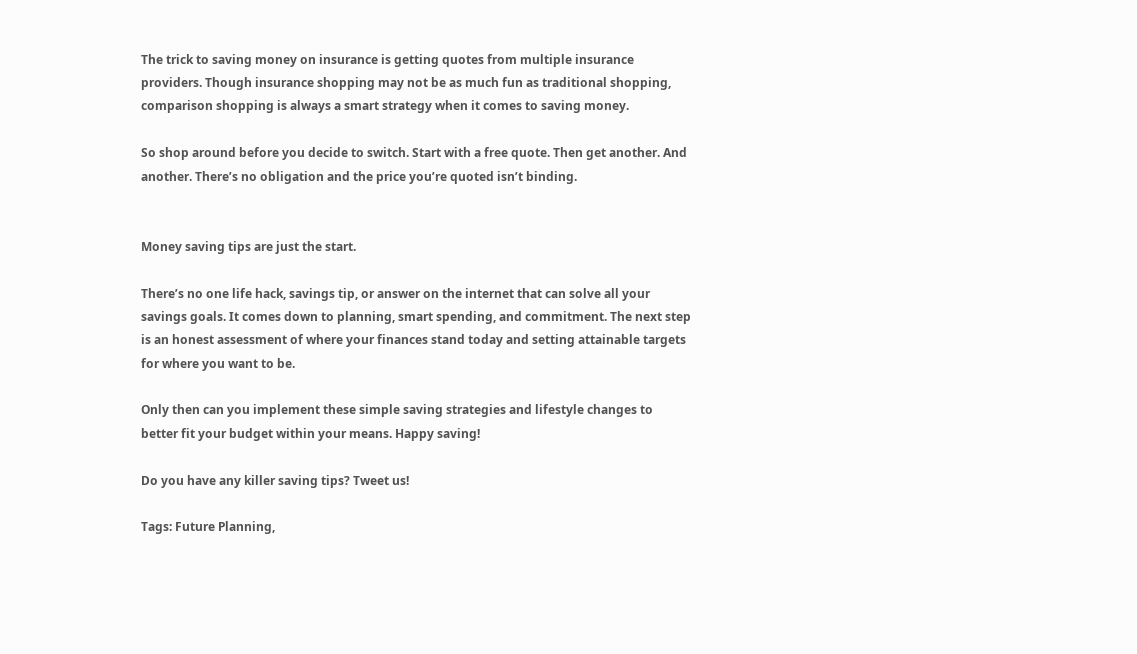The trick to saving money on insurance is getting quotes from multiple insurance providers. Though insurance shopping may not be as much fun as traditional shopping, comparison shopping is always a smart strategy when it comes to saving money.

So shop around before you decide to switch. Start with a free quote. Then get another. And another. There’s no obligation and the price you’re quoted isn’t binding.


Money saving tips are just the start.

There’s no one life hack, savings tip, or answer on the internet that can solve all your savings goals. It comes down to planning, smart spending, and commitment. The next step is an honest assessment of where your finances stand today and setting attainable targets for where you want to be.

Only then can you implement these simple saving strategies and lifestyle changes to better fit your budget within your means. Happy saving!

Do you have any killer saving tips? Tweet us!

Tags: Future Planning,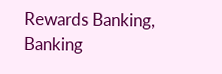Rewards Banking, Banking